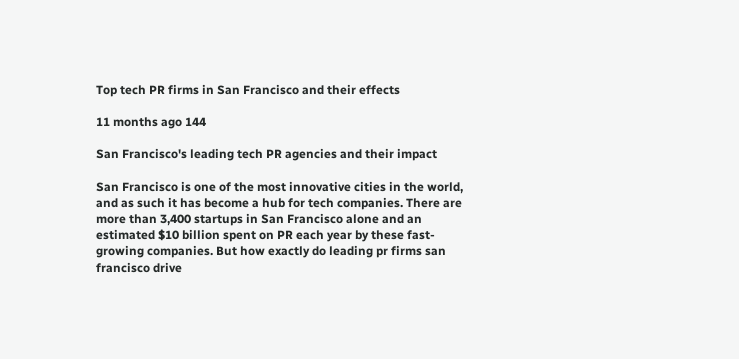Top tech PR firms in San Francisco and their effects

11 months ago 144

San Francisco's leading tech PR agencies and their impact

San Francisco is one of the most innovative cities in the world, and as such it has become a hub for tech companies. There are more than 3,400 startups in San Francisco alone and an estimated $10 billion spent on PR each year by these fast-growing companies. But how exactly do leading pr firms san francisco drive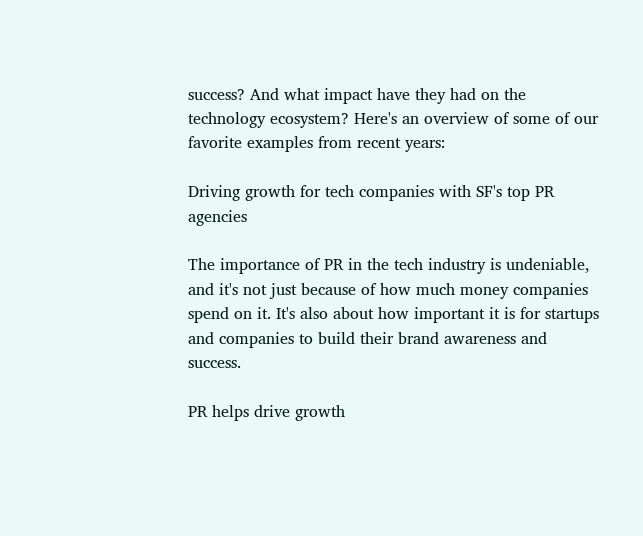success? And what impact have they had on the technology ecosystem? Here's an overview of some of our favorite examples from recent years:

Driving growth for tech companies with SF's top PR agencies

The importance of PR in the tech industry is undeniable, and it's not just because of how much money companies spend on it. It's also about how important it is for startups and companies to build their brand awareness and success.

PR helps drive growth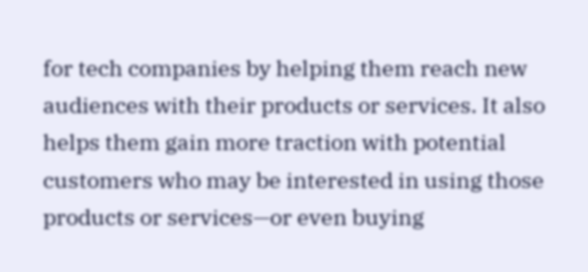for tech companies by helping them reach new audiences with their products or services. It also helps them gain more traction with potential customers who may be interested in using those products or services—or even buying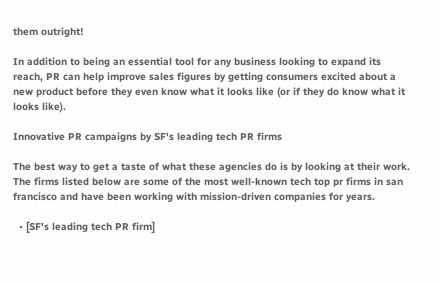them outright!

In addition to being an essential tool for any business looking to expand its reach, PR can help improve sales figures by getting consumers excited about a new product before they even know what it looks like (or if they do know what it looks like).

Innovative PR campaigns by SF's leading tech PR firms

The best way to get a taste of what these agencies do is by looking at their work. The firms listed below are some of the most well-known tech top pr firms in san francisco and have been working with mission-driven companies for years.

  • [SF's leading tech PR firm]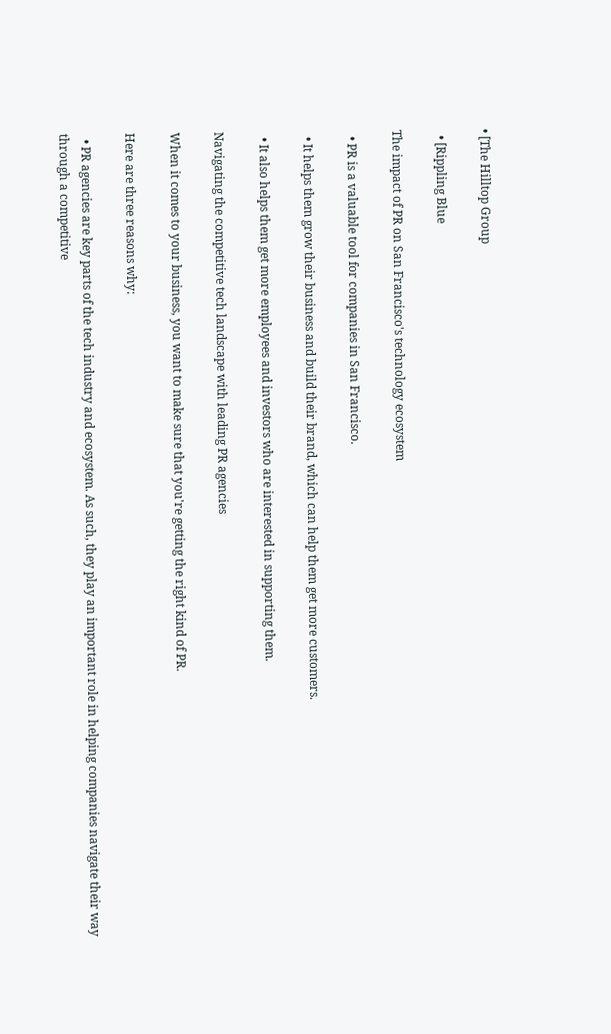• [The Hilltop Group

  • [Rippling Blue

The impact of PR on San Francisco's technology ecosystem

  • PR is a valuable tool for companies in San Francisco.

  • It helps them grow their business and build their brand, which can help them get more customers.

  • It also helps them get more employees and investors who are interested in supporting them.

Navigating the competitive tech landscape with leading PR agencies

When it comes to your business, you want to make sure that you're getting the right kind of PR.

Here are three reasons why:

  • PR agencies are key parts of the tech industry and ecosystem. As such, they play an important role in helping companies navigate their way through a competitive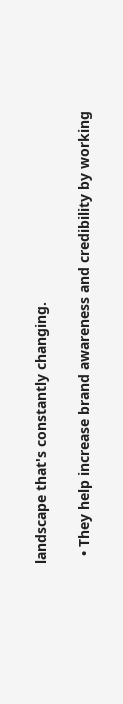landscape that's constantly changing.

  • They help increase brand awareness and credibility by working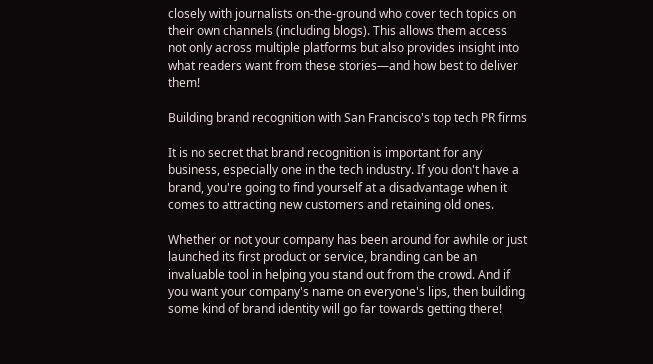closely with journalists on-the-ground who cover tech topics on their own channels (including blogs). This allows them access not only across multiple platforms but also provides insight into what readers want from these stories—and how best to deliver them!

Building brand recognition with San Francisco's top tech PR firms

It is no secret that brand recognition is important for any business, especially one in the tech industry. If you don't have a brand, you're going to find yourself at a disadvantage when it comes to attracting new customers and retaining old ones.

Whether or not your company has been around for awhile or just launched its first product or service, branding can be an invaluable tool in helping you stand out from the crowd. And if you want your company's name on everyone's lips, then building some kind of brand identity will go far towards getting there!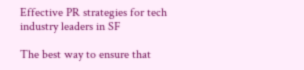Effective PR strategies for tech industry leaders in SF

The best way to ensure that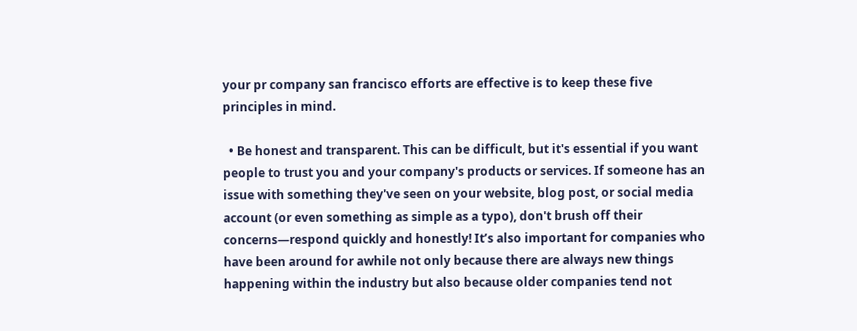your pr company san francisco efforts are effective is to keep these five principles in mind.

  • Be honest and transparent. This can be difficult, but it's essential if you want people to trust you and your company's products or services. If someone has an issue with something they've seen on your website, blog post, or social media account (or even something as simple as a typo), don't brush off their concerns—respond quickly and honestly! It’s also important for companies who have been around for awhile not only because there are always new things happening within the industry but also because older companies tend not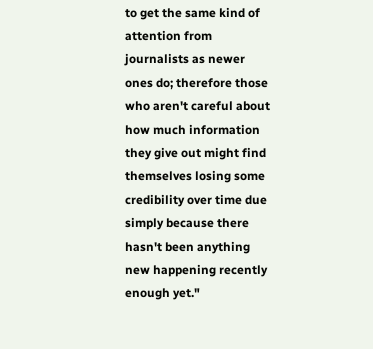to get the same kind of attention from journalists as newer ones do; therefore those who aren't careful about how much information they give out might find themselves losing some credibility over time due simply because there hasn't been anything new happening recently enough yet."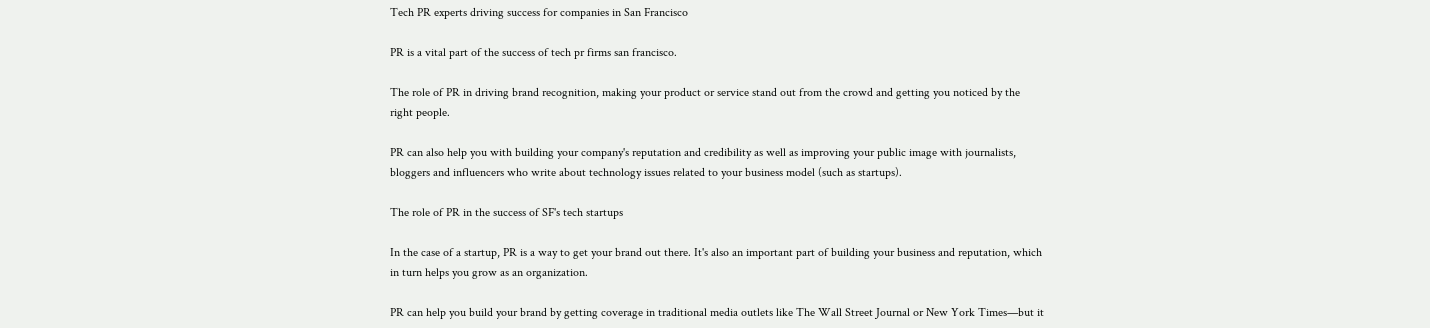Tech PR experts driving success for companies in San Francisco

PR is a vital part of the success of tech pr firms san francisco.

The role of PR in driving brand recognition, making your product or service stand out from the crowd and getting you noticed by the right people.

PR can also help you with building your company's reputation and credibility as well as improving your public image with journalists, bloggers and influencers who write about technology issues related to your business model (such as startups).

The role of PR in the success of SF's tech startups

In the case of a startup, PR is a way to get your brand out there. It's also an important part of building your business and reputation, which in turn helps you grow as an organization.

PR can help you build your brand by getting coverage in traditional media outlets like The Wall Street Journal or New York Times—but it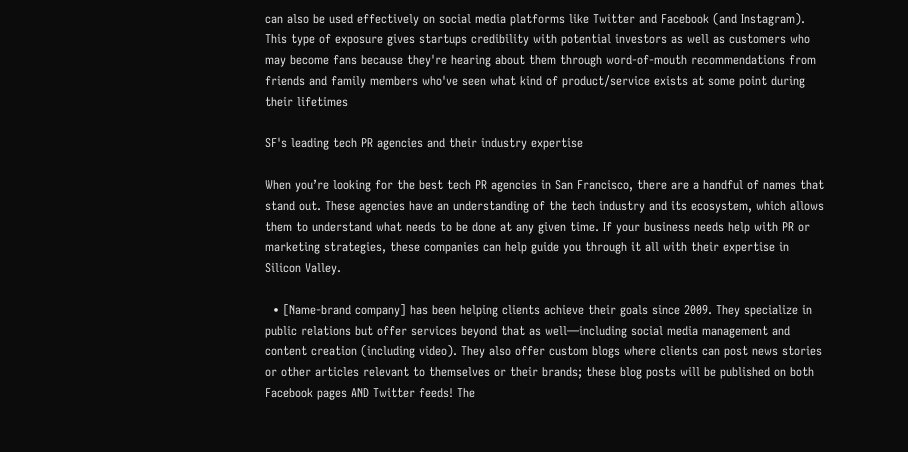can also be used effectively on social media platforms like Twitter and Facebook (and Instagram). This type of exposure gives startups credibility with potential investors as well as customers who may become fans because they're hearing about them through word-of-mouth recommendations from friends and family members who've seen what kind of product/service exists at some point during their lifetimes

SF's leading tech PR agencies and their industry expertise

When you’re looking for the best tech PR agencies in San Francisco, there are a handful of names that stand out. These agencies have an understanding of the tech industry and its ecosystem, which allows them to understand what needs to be done at any given time. If your business needs help with PR or marketing strategies, these companies can help guide you through it all with their expertise in Silicon Valley.

  • [Name-brand company] has been helping clients achieve their goals since 2009. They specialize in public relations but offer services beyond that as well—including social media management and content creation (including video). They also offer custom blogs where clients can post news stories or other articles relevant to themselves or their brands; these blog posts will be published on both Facebook pages AND Twitter feeds! The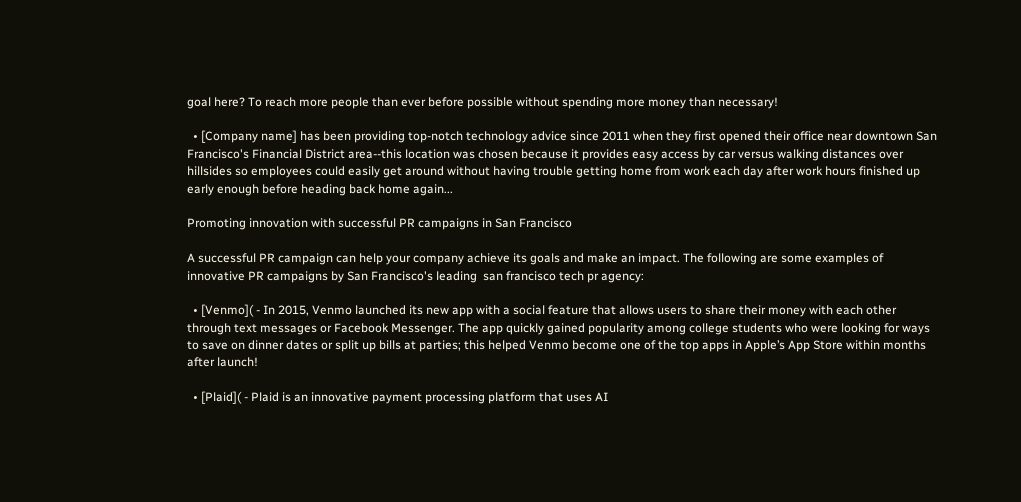goal here? To reach more people than ever before possible without spending more money than necessary!

  • [Company name] has been providing top-notch technology advice since 2011 when they first opened their office near downtown San Francisco's Financial District area--this location was chosen because it provides easy access by car versus walking distances over hillsides so employees could easily get around without having trouble getting home from work each day after work hours finished up early enough before heading back home again...

Promoting innovation with successful PR campaigns in San Francisco

A successful PR campaign can help your company achieve its goals and make an impact. The following are some examples of innovative PR campaigns by San Francisco's leading  san francisco tech pr agency:

  • [Venmo]( - In 2015, Venmo launched its new app with a social feature that allows users to share their money with each other through text messages or Facebook Messenger. The app quickly gained popularity among college students who were looking for ways to save on dinner dates or split up bills at parties; this helped Venmo become one of the top apps in Apple’s App Store within months after launch!

  • [Plaid]( - Plaid is an innovative payment processing platform that uses AI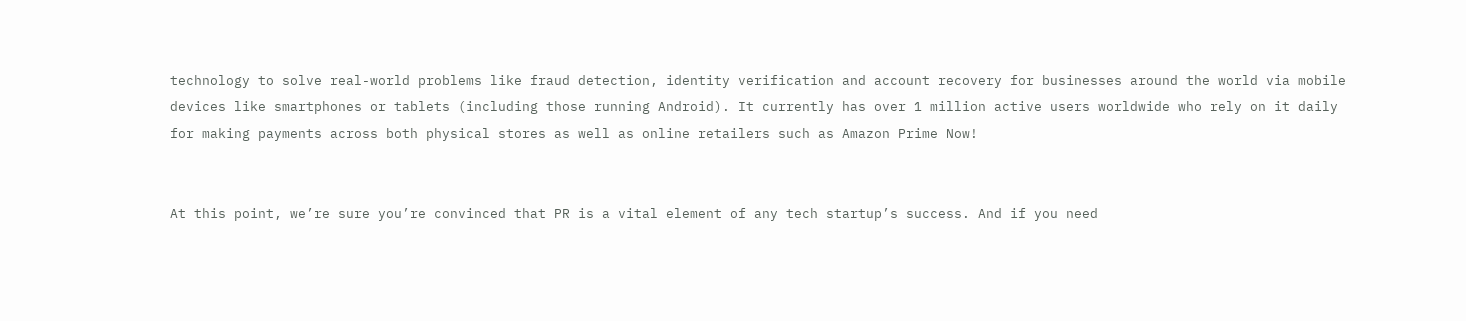technology to solve real-world problems like fraud detection, identity verification and account recovery for businesses around the world via mobile devices like smartphones or tablets (including those running Android). It currently has over 1 million active users worldwide who rely on it daily for making payments across both physical stores as well as online retailers such as Amazon Prime Now!


At this point, we’re sure you’re convinced that PR is a vital element of any tech startup’s success. And if you need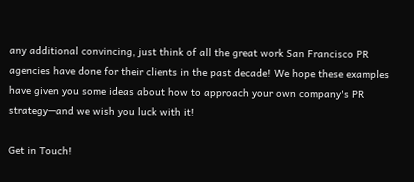any additional convincing, just think of all the great work San Francisco PR agencies have done for their clients in the past decade! We hope these examples have given you some ideas about how to approach your own company's PR strategy—and we wish you luck with it!

Get in Touch!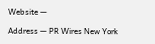Website —

Address — PR Wires New York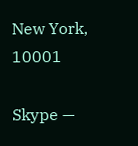New York, 10001

Skype —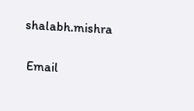shalabh.mishra

 Email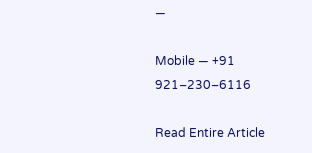—

Mobile — +91 921–230–6116

Read Entire Article